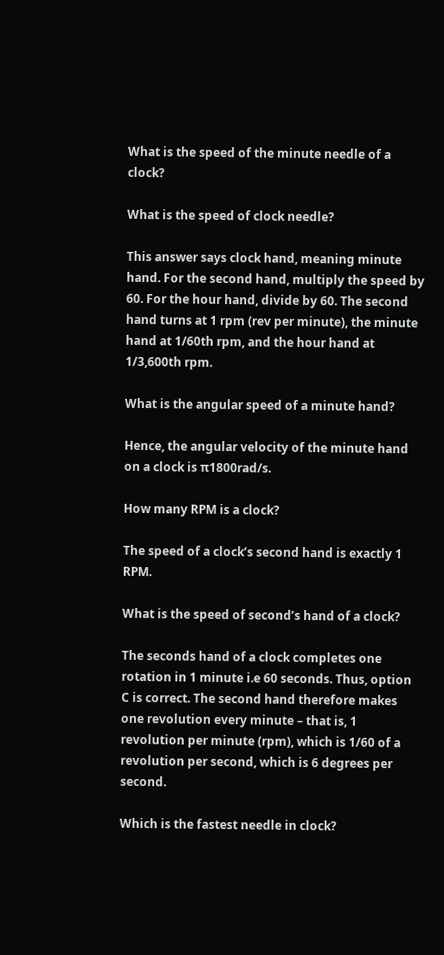What is the speed of the minute needle of a clock?

What is the speed of clock needle?

This answer says clock hand, meaning minute hand. For the second hand, multiply the speed by 60. For the hour hand, divide by 60. The second hand turns at 1 rpm (rev per minute), the minute hand at 1/60th rpm, and the hour hand at 1/3,600th rpm.

What is the angular speed of a minute hand?

Hence, the angular velocity of the minute hand on a clock is π1800rad/s.

How many RPM is a clock?

The speed of a clock’s second hand is exactly 1 RPM.

What is the speed of second’s hand of a clock?

The seconds hand of a clock completes one rotation in 1 minute i.e 60 seconds. Thus, option C is correct. The second hand therefore makes one revolution every minute – that is, 1 revolution per minute (rpm), which is 1/60 of a revolution per second, which is 6 degrees per second.

Which is the fastest needle in clock?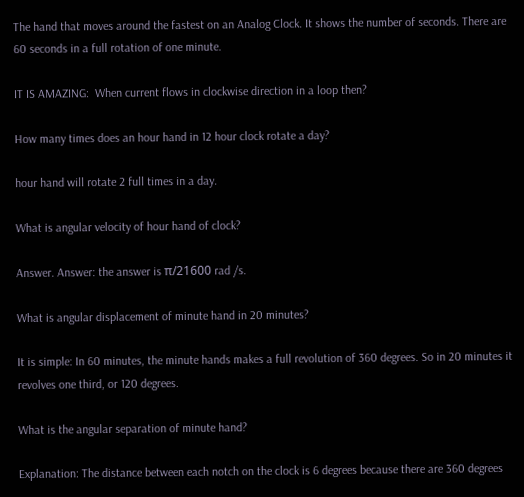The hand that moves around the fastest on an Analog Clock. It shows the number of seconds. There are 60 seconds in a full rotation of one minute.

IT IS AMAZING:  When current flows in clockwise direction in a loop then?

How many times does an hour hand in 12 hour clock rotate a day?

hour hand will rotate 2 full times in a day.

What is angular velocity of hour hand of clock?

Answer. Answer: the answer is π/21600 rad /s.

What is angular displacement of minute hand in 20 minutes?

It is simple: In 60 minutes, the minute hands makes a full revolution of 360 degrees. So in 20 minutes it revolves one third, or 120 degrees.

What is the angular separation of minute hand?

Explanation: The distance between each notch on the clock is 6 degrees because there are 360 degrees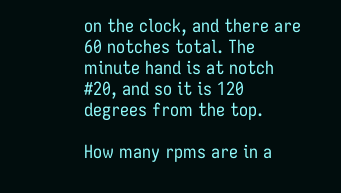on the clock, and there are 60 notches total. The minute hand is at notch #20, and so it is 120 degrees from the top.

How many rpms are in a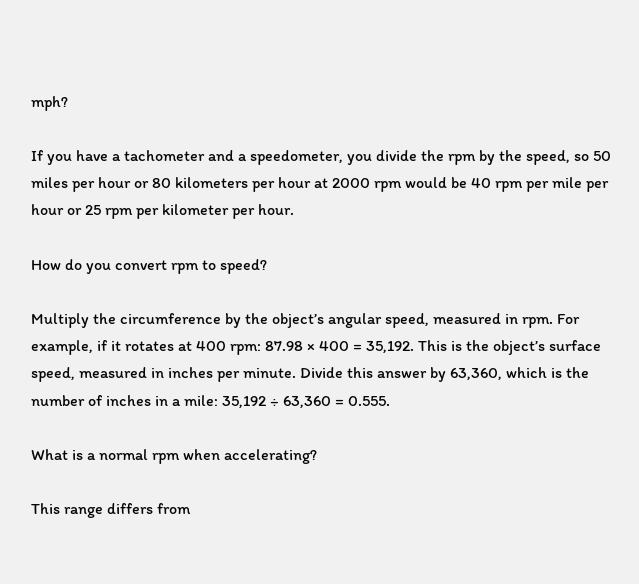mph?

If you have a tachometer and a speedometer, you divide the rpm by the speed, so 50 miles per hour or 80 kilometers per hour at 2000 rpm would be 40 rpm per mile per hour or 25 rpm per kilometer per hour.

How do you convert rpm to speed?

Multiply the circumference by the object’s angular speed, measured in rpm. For example, if it rotates at 400 rpm: 87.98 × 400 = 35,192. This is the object’s surface speed, measured in inches per minute. Divide this answer by 63,360, which is the number of inches in a mile: 35,192 ÷ 63,360 = 0.555.

What is a normal rpm when accelerating?

This range differs from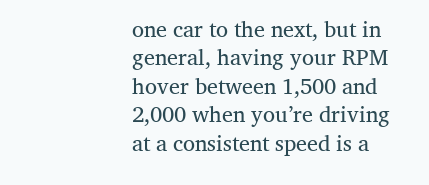one car to the next, but in general, having your RPM hover between 1,500 and 2,000 when you’re driving at a consistent speed is a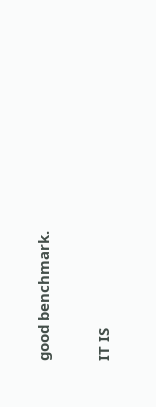good benchmark.

IT IS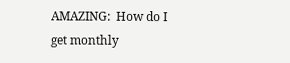AMAZING:  How do I get monthly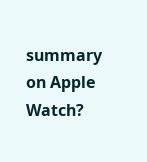summary on Apple Watch?